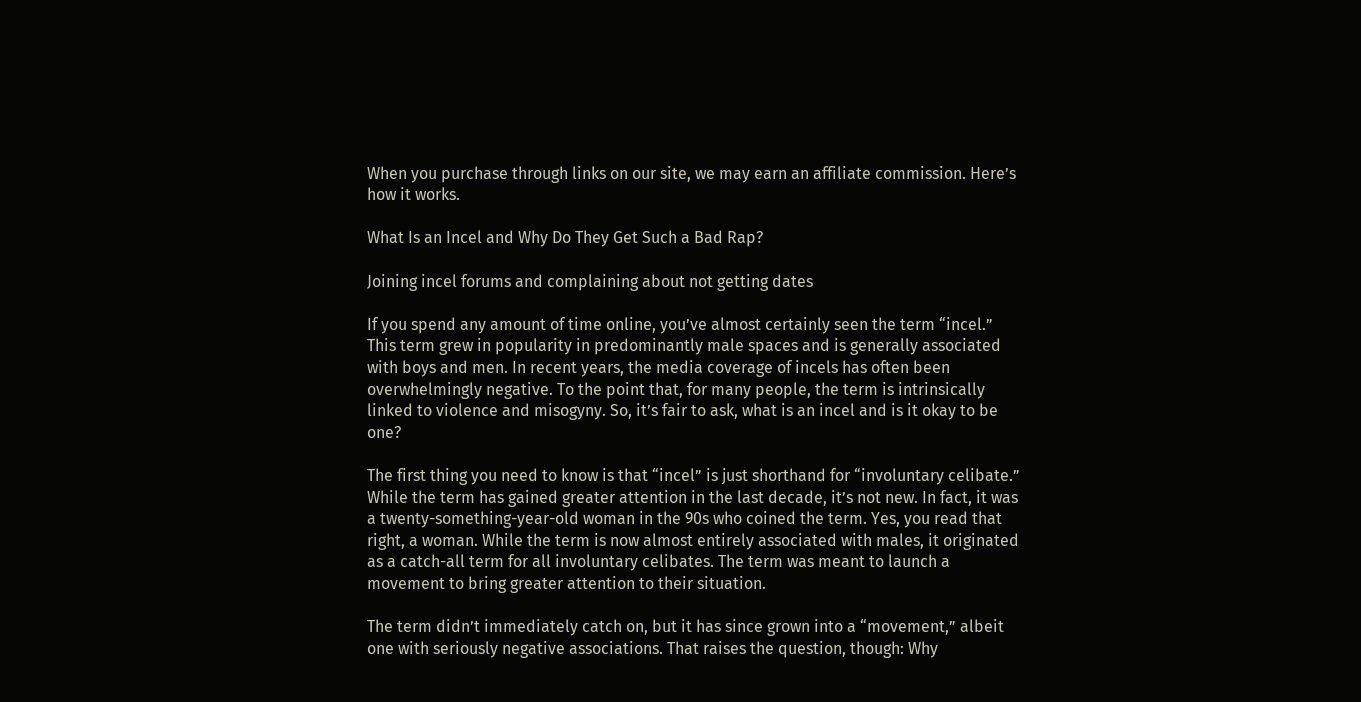When you purchase through links on our site, we may earn an affiliate commission. Here’s how it works.

What Is an Incel and Why Do They Get Such a Bad Rap?

Joining incel forums and complaining about not getting dates

If you spend any amount of time online, you’ve almost certainly seen the term “incel.” This term grew in popularity in predominantly male spaces and is generally associated with boys and men. In recent years, the media coverage of incels has often been overwhelmingly negative. To the point that, for many people, the term is intrinsically linked to violence and misogyny. So, it’s fair to ask, what is an incel and is it okay to be one?

The first thing you need to know is that “incel” is just shorthand for “involuntary celibate.” While the term has gained greater attention in the last decade, it’s not new. In fact, it was a twenty-something-year-old woman in the 90s who coined the term. Yes, you read that right, a woman. While the term is now almost entirely associated with males, it originated as a catch-all term for all involuntary celibates. The term was meant to launch a movement to bring greater attention to their situation.

The term didn’t immediately catch on, but it has since grown into a “movement,” albeit one with seriously negative associations. That raises the question, though: Why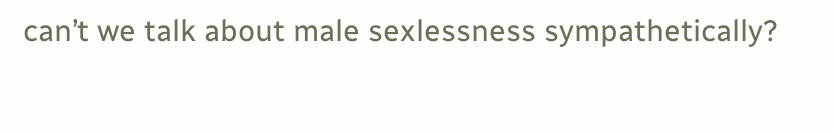can’t we talk about male sexlessness sympathetically?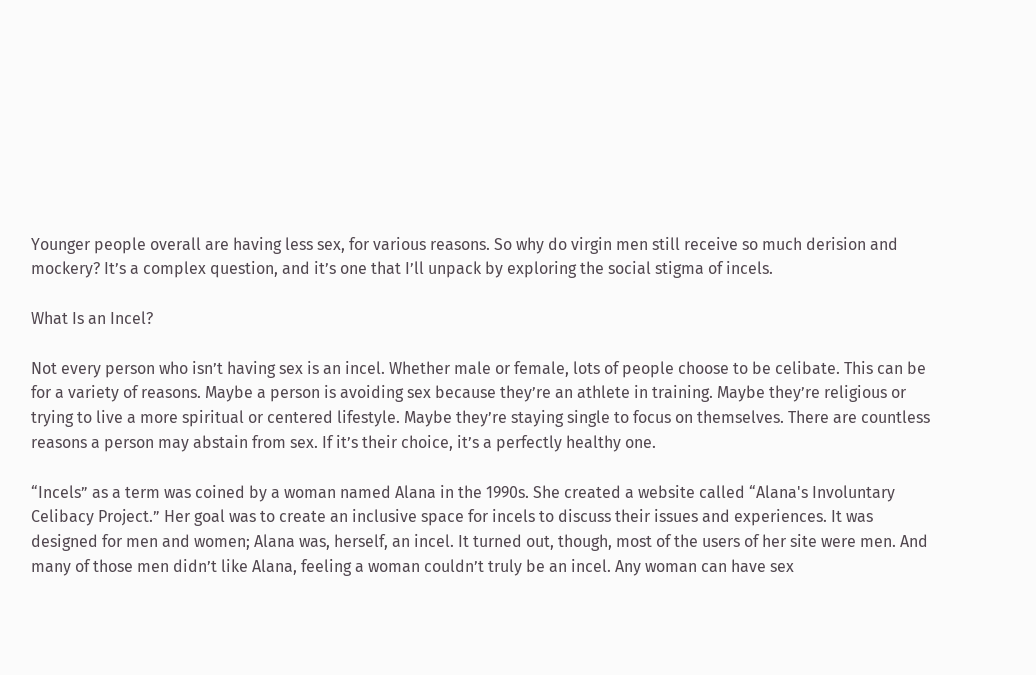Younger people overall are having less sex, for various reasons. So why do virgin men still receive so much derision and mockery? It’s a complex question, and it’s one that I’ll unpack by exploring the social stigma of incels.

What Is an Incel?

Not every person who isn’t having sex is an incel. Whether male or female, lots of people choose to be celibate. This can be for a variety of reasons. Maybe a person is avoiding sex because they’re an athlete in training. Maybe they’re religious or trying to live a more spiritual or centered lifestyle. Maybe they’re staying single to focus on themselves. There are countless reasons a person may abstain from sex. If it’s their choice, it’s a perfectly healthy one.

“Incels” as a term was coined by a woman named Alana in the 1990s. She created a website called “Alana's Involuntary Celibacy Project.” Her goal was to create an inclusive space for incels to discuss their issues and experiences. It was designed for men and women; Alana was, herself, an incel. It turned out, though, most of the users of her site were men. And many of those men didn’t like Alana, feeling a woman couldn’t truly be an incel. Any woman can have sex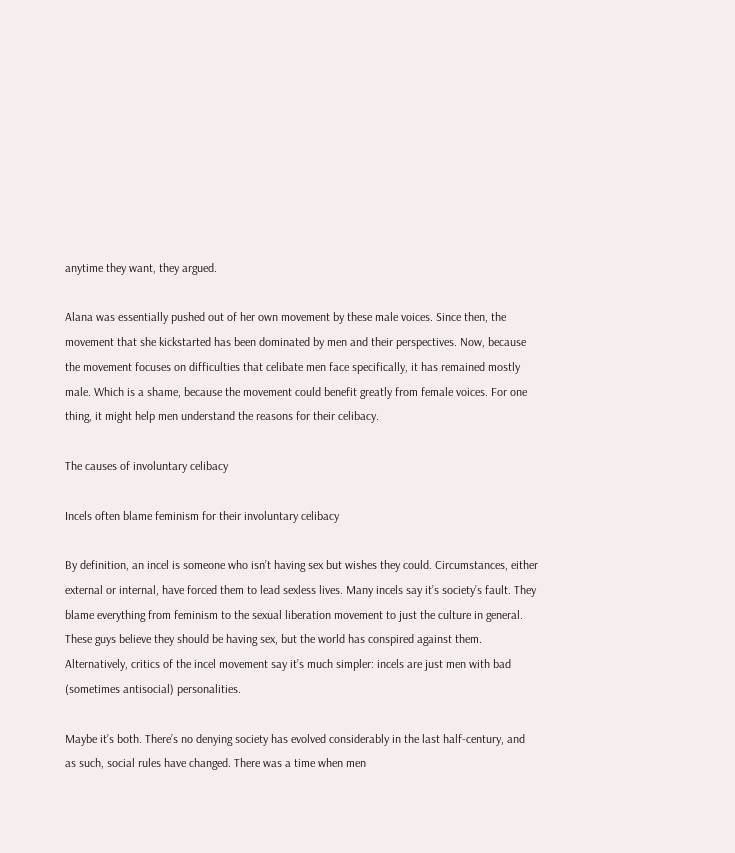anytime they want, they argued.

Alana was essentially pushed out of her own movement by these male voices. Since then, the movement that she kickstarted has been dominated by men and their perspectives. Now, because the movement focuses on difficulties that celibate men face specifically, it has remained mostly male. Which is a shame, because the movement could benefit greatly from female voices. For one thing, it might help men understand the reasons for their celibacy.

The causes of involuntary celibacy

Incels often blame feminism for their involuntary celibacy

By definition, an incel is someone who isn’t having sex but wishes they could. Circumstances, either external or internal, have forced them to lead sexless lives. Many incels say it’s society’s fault. They blame everything from feminism to the sexual liberation movement to just the culture in general. These guys believe they should be having sex, but the world has conspired against them. Alternatively, critics of the incel movement say it’s much simpler: incels are just men with bad (sometimes antisocial) personalities.

Maybe it’s both. There’s no denying society has evolved considerably in the last half-century, and as such, social rules have changed. There was a time when men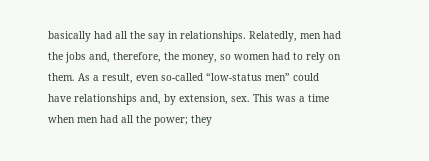basically had all the say in relationships. Relatedly, men had the jobs and, therefore, the money, so women had to rely on them. As a result, even so-called “low-status men” could have relationships and, by extension, sex. This was a time when men had all the power; they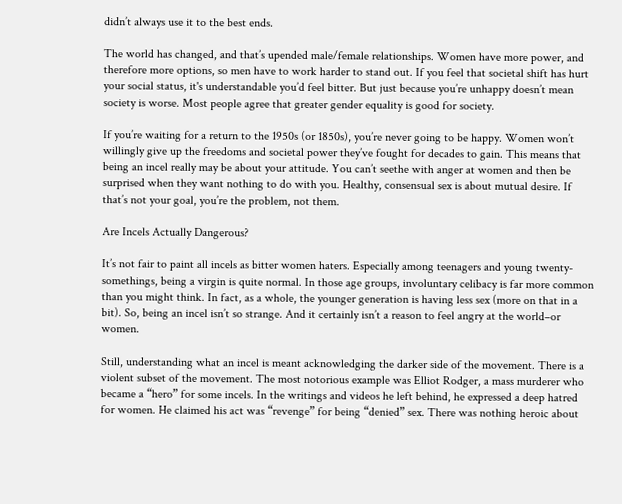didn’t always use it to the best ends.

The world has changed, and that’s upended male/female relationships. Women have more power, and therefore more options, so men have to work harder to stand out. If you feel that societal shift has hurt your social status, it's understandable you’d feel bitter. But just because you’re unhappy doesn’t mean society is worse. Most people agree that greater gender equality is good for society.

If you’re waiting for a return to the 1950s (or 1850s), you’re never going to be happy. Women won’t willingly give up the freedoms and societal power they’ve fought for decades to gain. This means that being an incel really may be about your attitude. You can’t seethe with anger at women and then be surprised when they want nothing to do with you. Healthy, consensual sex is about mutual desire. If that’s not your goal, you’re the problem, not them.

Are Incels Actually Dangerous?

It’s not fair to paint all incels as bitter women haters. Especially among teenagers and young twenty-somethings, being a virgin is quite normal. In those age groups, involuntary celibacy is far more common than you might think. In fact, as a whole, the younger generation is having less sex (more on that in a bit). So, being an incel isn’t so strange. And it certainly isn’t a reason to feel angry at the world–or women.

Still, understanding what an incel is meant acknowledging the darker side of the movement. There is a violent subset of the movement. The most notorious example was Elliot Rodger, a mass murderer who became a “hero” for some incels. In the writings and videos he left behind, he expressed a deep hatred for women. He claimed his act was “revenge” for being “denied” sex. There was nothing heroic about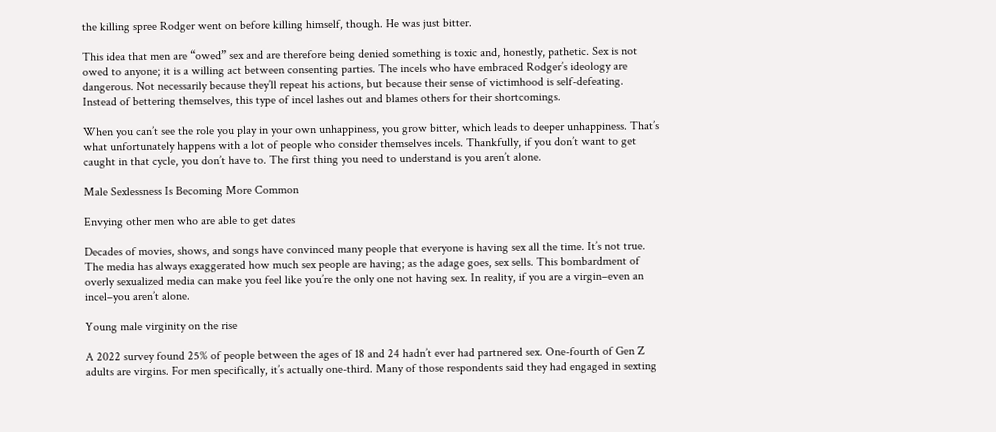the killing spree Rodger went on before killing himself, though. He was just bitter.

This idea that men are “owed” sex and are therefore being denied something is toxic and, honestly, pathetic. Sex is not owed to anyone; it is a willing act between consenting parties. The incels who have embraced Rodger’s ideology are dangerous. Not necessarily because they’ll repeat his actions, but because their sense of victimhood is self-defeating. Instead of bettering themselves, this type of incel lashes out and blames others for their shortcomings.

When you can’t see the role you play in your own unhappiness, you grow bitter, which leads to deeper unhappiness. That’s what unfortunately happens with a lot of people who consider themselves incels. Thankfully, if you don’t want to get caught in that cycle, you don’t have to. The first thing you need to understand is you aren’t alone.

Male Sexlessness Is Becoming More Common

Envying other men who are able to get dates

Decades of movies, shows, and songs have convinced many people that everyone is having sex all the time. It’s not true. The media has always exaggerated how much sex people are having; as the adage goes, sex sells. This bombardment of overly sexualized media can make you feel like you’re the only one not having sex. In reality, if you are a virgin–even an incel–you aren’t alone.

Young male virginity on the rise

A 2022 survey found 25% of people between the ages of 18 and 24 hadn’t ever had partnered sex. One-fourth of Gen Z adults are virgins. For men specifically, it’s actually one-third. Many of those respondents said they had engaged in sexting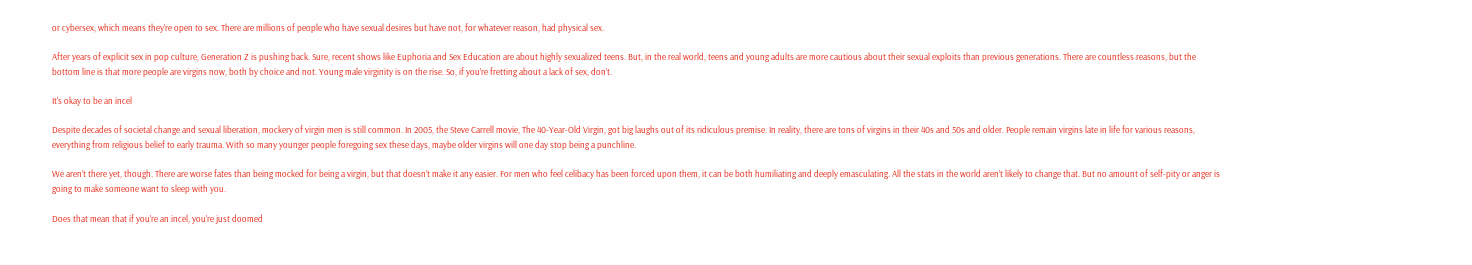or cybersex, which means they’re open to sex. There are millions of people who have sexual desires but have not, for whatever reason, had physical sex.

After years of explicit sex in pop culture, Generation Z is pushing back. Sure, recent shows like Euphoria and Sex Education are about highly sexualized teens. But, in the real world, teens and young adults are more cautious about their sexual exploits than previous generations. There are countless reasons, but the bottom line is that more people are virgins now, both by choice and not. Young male virginity is on the rise. So, if you’re fretting about a lack of sex, don’t.

It's okay to be an incel

Despite decades of societal change and sexual liberation, mockery of virgin men is still common. In 2005, the Steve Carrell movie, The 40-Year-Old Virgin, got big laughs out of its ridiculous premise. In reality, there are tons of virgins in their 40s and 50s and older. People remain virgins late in life for various reasons, everything from religious belief to early trauma. With so many younger people foregoing sex these days, maybe older virgins will one day stop being a punchline.

We aren’t there yet, though. There are worse fates than being mocked for being a virgin, but that doesn’t make it any easier. For men who feel celibacy has been forced upon them, it can be both humiliating and deeply emasculating. All the stats in the world aren’t likely to change that. But no amount of self-pity or anger is going to make someone want to sleep with you.

Does that mean that if you’re an incel, you’re just doomed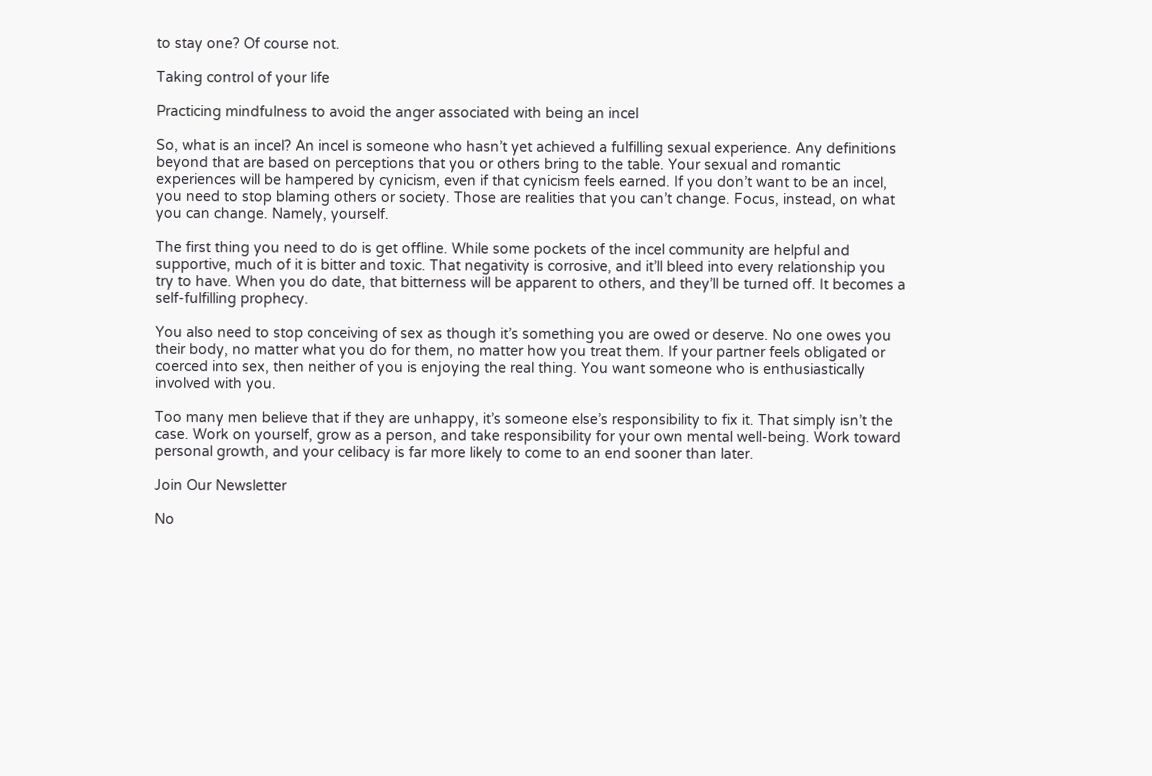to stay one? Of course not.

Taking control of your life

Practicing mindfulness to avoid the anger associated with being an incel

So, what is an incel? An incel is someone who hasn’t yet achieved a fulfilling sexual experience. Any definitions beyond that are based on perceptions that you or others bring to the table. Your sexual and romantic experiences will be hampered by cynicism, even if that cynicism feels earned. If you don’t want to be an incel, you need to stop blaming others or society. Those are realities that you can’t change. Focus, instead, on what you can change. Namely, yourself.

The first thing you need to do is get offline. While some pockets of the incel community are helpful and supportive, much of it is bitter and toxic. That negativity is corrosive, and it’ll bleed into every relationship you try to have. When you do date, that bitterness will be apparent to others, and they’ll be turned off. It becomes a self-fulfilling prophecy.

You also need to stop conceiving of sex as though it’s something you are owed or deserve. No one owes you their body, no matter what you do for them, no matter how you treat them. If your partner feels obligated or coerced into sex, then neither of you is enjoying the real thing. You want someone who is enthusiastically involved with you.

Too many men believe that if they are unhappy, it’s someone else’s responsibility to fix it. That simply isn’t the case. Work on yourself, grow as a person, and take responsibility for your own mental well-being. Work toward personal growth, and your celibacy is far more likely to come to an end sooner than later.

Join Our Newsletter

No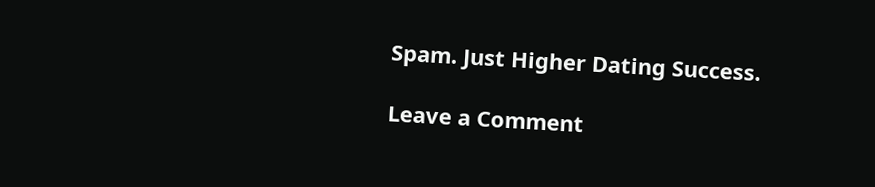Spam. Just Higher Dating Success.

Leave a Comment